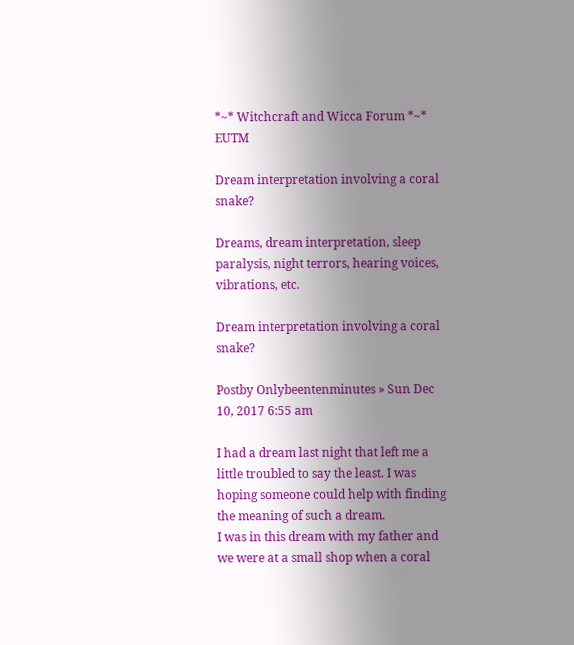*~* Witchcraft and Wicca Forum *~* EUTM

Dream interpretation involving a coral snake?

Dreams, dream interpretation, sleep paralysis, night terrors, hearing voices, vibrations, etc.

Dream interpretation involving a coral snake?

Postby Onlybeentenminutes » Sun Dec 10, 2017 6:55 am

I had a dream last night that left me a little troubled to say the least. I was hoping someone could help with finding the meaning of such a dream.
I was in this dream with my father and we were at a small shop when a coral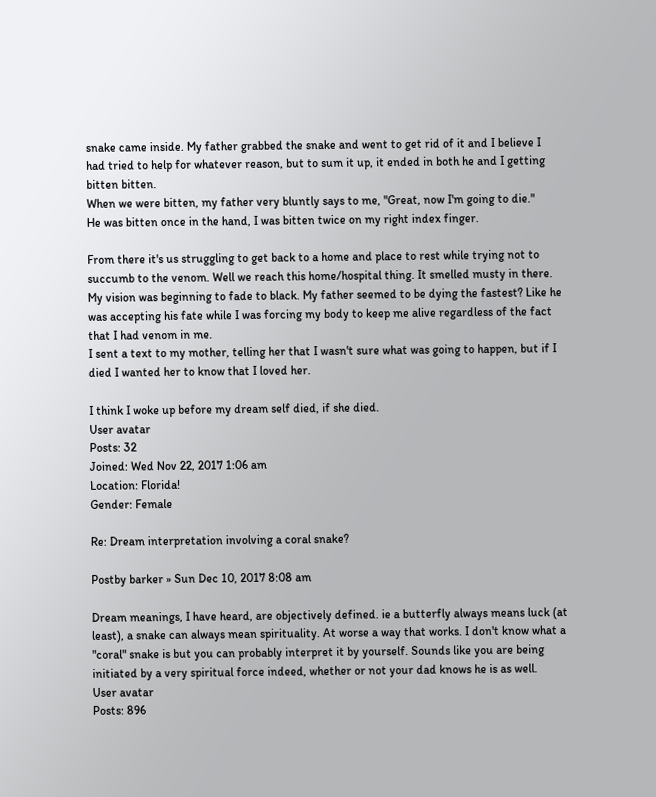snake came inside. My father grabbed the snake and went to get rid of it and I believe I had tried to help for whatever reason, but to sum it up, it ended in both he and I getting bitten bitten.
When we were bitten, my father very bluntly says to me, "Great, now I'm going to die."
He was bitten once in the hand, I was bitten twice on my right index finger.

From there it's us struggling to get back to a home and place to rest while trying not to succumb to the venom. Well we reach this home/hospital thing. It smelled musty in there. My vision was beginning to fade to black. My father seemed to be dying the fastest? Like he was accepting his fate while I was forcing my body to keep me alive regardless of the fact that I had venom in me.
I sent a text to my mother, telling her that I wasn't sure what was going to happen, but if I died I wanted her to know that I loved her.

I think I woke up before my dream self died, if she died.
User avatar
Posts: 32
Joined: Wed Nov 22, 2017 1:06 am
Location: Florida!
Gender: Female

Re: Dream interpretation involving a coral snake?

Postby barker » Sun Dec 10, 2017 8:08 am

Dream meanings, I have heard, are objectively defined. ie a butterfly always means luck (at least), a snake can always mean spirituality. At worse a way that works. I don't know what a "coral" snake is but you can probably interpret it by yourself. Sounds like you are being initiated by a very spiritual force indeed, whether or not your dad knows he is as well.
User avatar
Posts: 896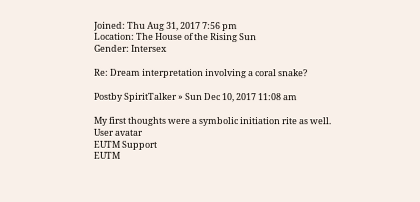Joined: Thu Aug 31, 2017 7:56 pm
Location: The House of the Rising Sun
Gender: Intersex

Re: Dream interpretation involving a coral snake?

Postby SpiritTalker » Sun Dec 10, 2017 11:08 am

My first thoughts were a symbolic initiation rite as well.
User avatar
EUTM Support
EUTM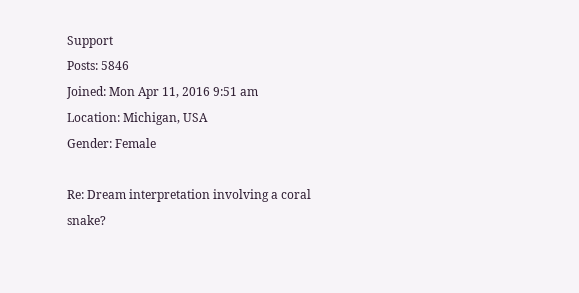Support
Posts: 5846
Joined: Mon Apr 11, 2016 9:51 am
Location: Michigan, USA
Gender: Female

Re: Dream interpretation involving a coral snake?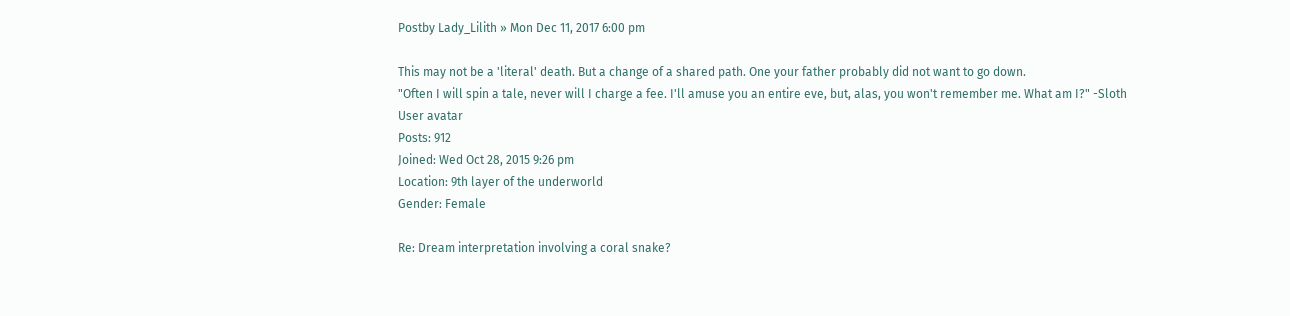Postby Lady_Lilith » Mon Dec 11, 2017 6:00 pm

This may not be a 'literal' death. But a change of a shared path. One your father probably did not want to go down.
"Often I will spin a tale, never will I charge a fee. I'll amuse you an entire eve, but, alas, you won't remember me. What am I?" -Sloth
User avatar
Posts: 912
Joined: Wed Oct 28, 2015 9:26 pm
Location: 9th layer of the underworld
Gender: Female

Re: Dream interpretation involving a coral snake?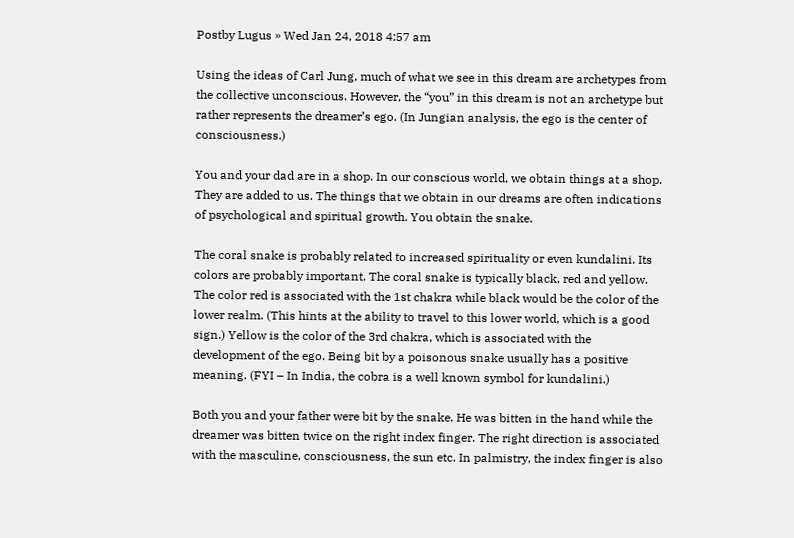Postby Lugus » Wed Jan 24, 2018 4:57 am

Using the ideas of Carl Jung, much of what we see in this dream are archetypes from the collective unconscious. However, the “you” in this dream is not an archetype but rather represents the dreamer’s ego. (In Jungian analysis, the ego is the center of consciousness.)

You and your dad are in a shop. In our conscious world, we obtain things at a shop. They are added to us. The things that we obtain in our dreams are often indications of psychological and spiritual growth. You obtain the snake.

The coral snake is probably related to increased spirituality or even kundalini. Its colors are probably important. The coral snake is typically black, red and yellow. The color red is associated with the 1st chakra while black would be the color of the lower realm. (This hints at the ability to travel to this lower world, which is a good sign.) Yellow is the color of the 3rd chakra, which is associated with the development of the ego. Being bit by a poisonous snake usually has a positive meaning. (FYI – In India, the cobra is a well known symbol for kundalini.)

Both you and your father were bit by the snake. He was bitten in the hand while the dreamer was bitten twice on the right index finger. The right direction is associated with the masculine, consciousness, the sun etc. In palmistry, the index finger is also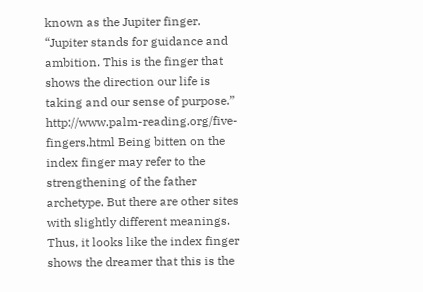known as the Jupiter finger. “Jupiter stands for guidance and ambition. This is the finger that shows the direction our life is taking and our sense of purpose.” http://www.palm-reading.org/five-fingers.html Being bitten on the index finger may refer to the strengthening of the father archetype. But there are other sites with slightly different meanings. Thus, it looks like the index finger shows the dreamer that this is the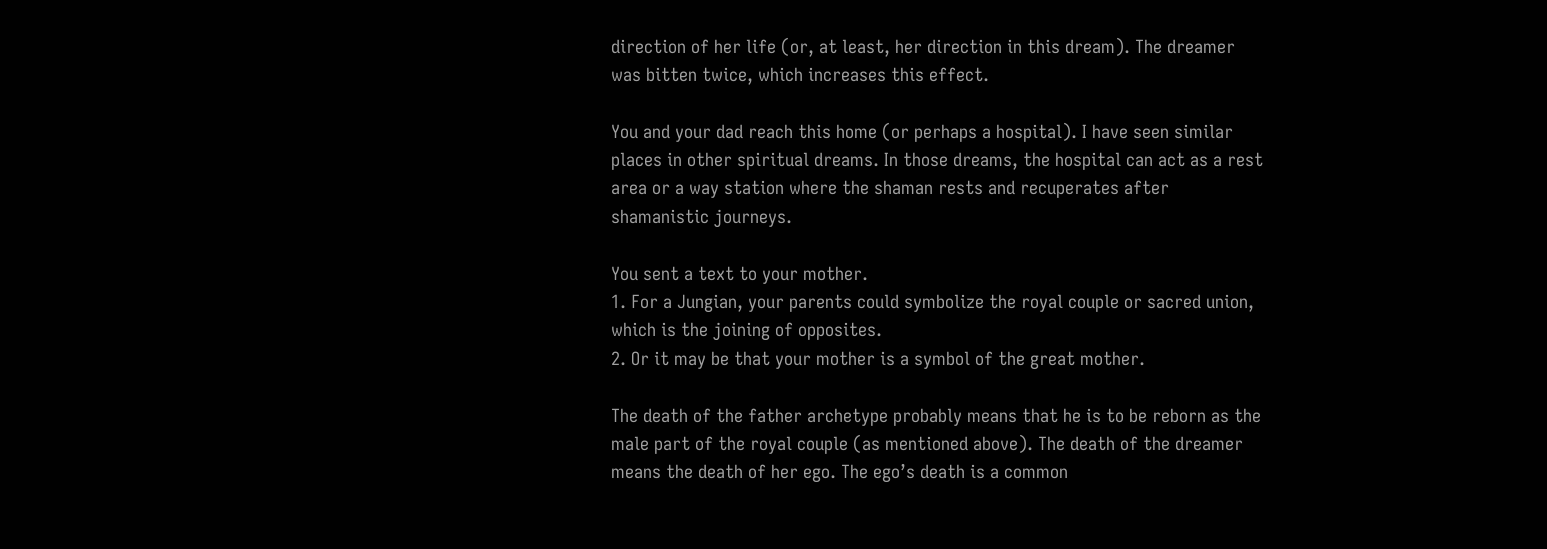direction of her life (or, at least, her direction in this dream). The dreamer was bitten twice, which increases this effect.

You and your dad reach this home (or perhaps a hospital). I have seen similar places in other spiritual dreams. In those dreams, the hospital can act as a rest area or a way station where the shaman rests and recuperates after shamanistic journeys.

You sent a text to your mother.
1. For a Jungian, your parents could symbolize the royal couple or sacred union, which is the joining of opposites.
2. Or it may be that your mother is a symbol of the great mother.

The death of the father archetype probably means that he is to be reborn as the male part of the royal couple (as mentioned above). The death of the dreamer means the death of her ego. The ego’s death is a common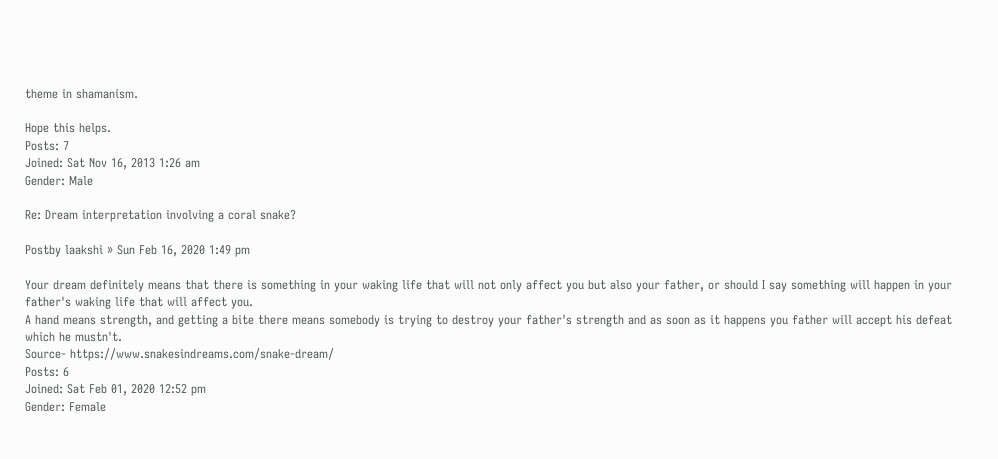theme in shamanism.

Hope this helps.
Posts: 7
Joined: Sat Nov 16, 2013 1:26 am
Gender: Male

Re: Dream interpretation involving a coral snake?

Postby laakshi » Sun Feb 16, 2020 1:49 pm

Your dream definitely means that there is something in your waking life that will not only affect you but also your father, or should I say something will happen in your father's waking life that will affect you.
A hand means strength, and getting a bite there means somebody is trying to destroy your father's strength and as soon as it happens you father will accept his defeat which he mustn't.
Source- https://www.snakesindreams.com/snake-dream/
Posts: 6
Joined: Sat Feb 01, 2020 12:52 pm
Gender: Female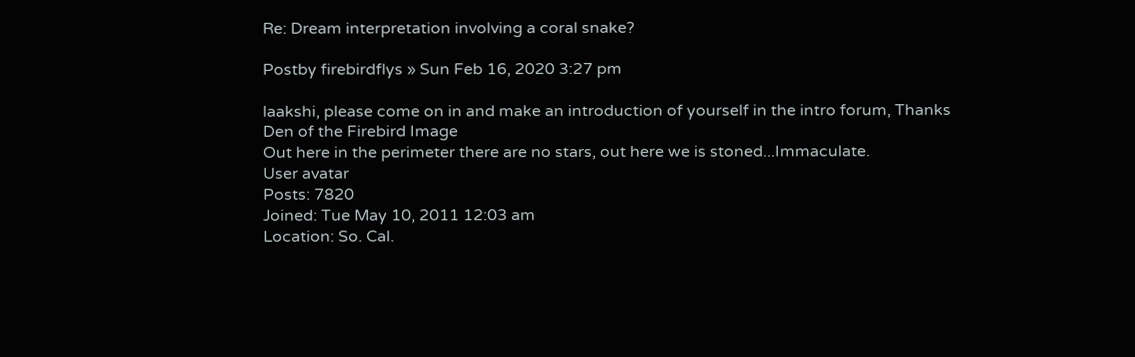Re: Dream interpretation involving a coral snake?

Postby firebirdflys » Sun Feb 16, 2020 3:27 pm

laakshi, please come on in and make an introduction of yourself in the intro forum, Thanks
Den of the Firebird Image
Out here in the perimeter there are no stars, out here we is stoned...Immaculate.
User avatar
Posts: 7820
Joined: Tue May 10, 2011 12:03 am
Location: So. Cal.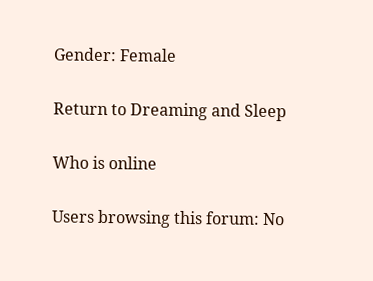Gender: Female

Return to Dreaming and Sleep

Who is online

Users browsing this forum: No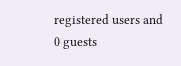registered users and 0 guests